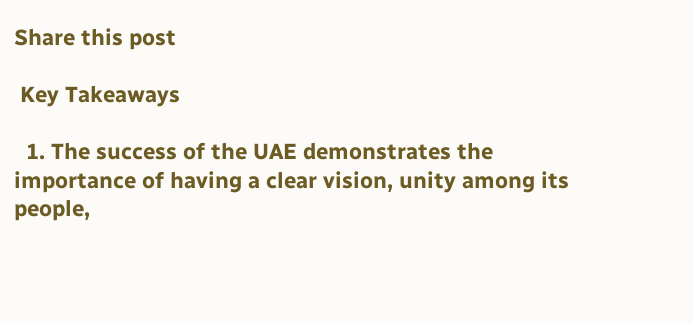Share this post

 Key Takeaways

  1. The success of the UAE demonstrates the importance of having a clear vision, unity among its people,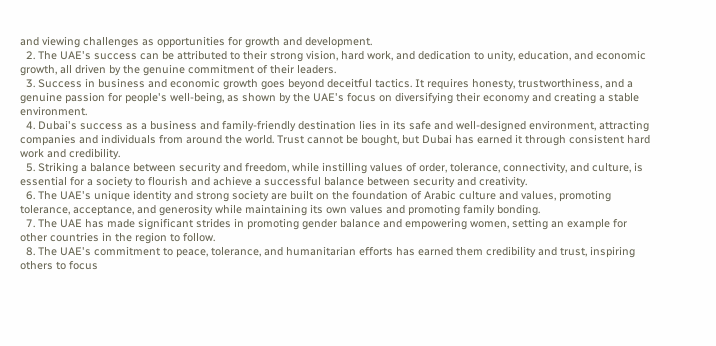and viewing challenges as opportunities for growth and development.
  2. The UAE's success can be attributed to their strong vision, hard work, and dedication to unity, education, and economic growth, all driven by the genuine commitment of their leaders.
  3. Success in business and economic growth goes beyond deceitful tactics. It requires honesty, trustworthiness, and a genuine passion for people's well-being, as shown by the UAE's focus on diversifying their economy and creating a stable environment.
  4. Dubai's success as a business and family-friendly destination lies in its safe and well-designed environment, attracting companies and individuals from around the world. Trust cannot be bought, but Dubai has earned it through consistent hard work and credibility.
  5. Striking a balance between security and freedom, while instilling values of order, tolerance, connectivity, and culture, is essential for a society to flourish and achieve a successful balance between security and creativity.
  6. The UAE's unique identity and strong society are built on the foundation of Arabic culture and values, promoting tolerance, acceptance, and generosity while maintaining its own values and promoting family bonding.
  7. The UAE has made significant strides in promoting gender balance and empowering women, setting an example for other countries in the region to follow.
  8. The UAE's commitment to peace, tolerance, and humanitarian efforts has earned them credibility and trust, inspiring others to focus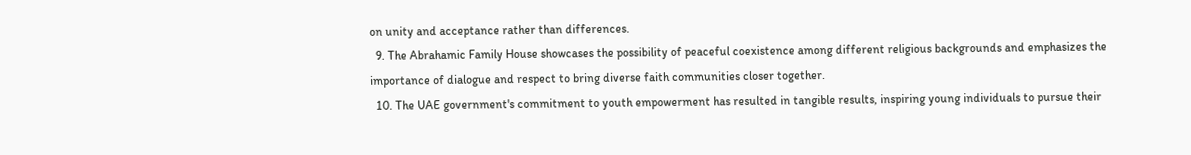on unity and acceptance rather than differences.
  9. The Abrahamic Family House showcases the possibility of peaceful coexistence among different religious backgrounds and emphasizes the importance of dialogue and respect to bring diverse faith communities closer together.
  10. The UAE government's commitment to youth empowerment has resulted in tangible results, inspiring young individuals to pursue their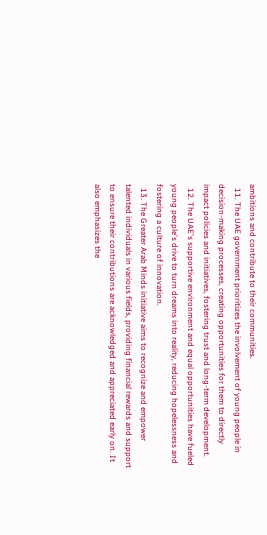ambitions and contribute to their communities.
  11. The UAE government prioritizes the involvement of young people in decision-making processes, creating opportunities for them to directly impact policies and initiatives, fostering trust and long-term development.
  12. The UAE's supportive environment and equal opportunities have fueled young people's drive to turn dreams into reality, reducing hopelessness and fostering a culture of innovation.
  13. The Greater Arab Minds initiative aims to recognize and empower talented individuals in various fields, providing financial rewards and support to ensure their contributions are acknowledged and appreciated early on. It also emphasizes the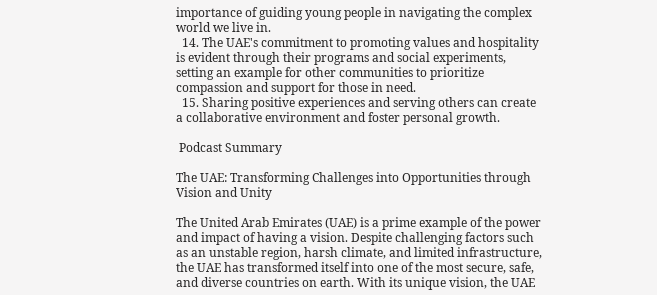importance of guiding young people in navigating the complex world we live in.
  14. The UAE's commitment to promoting values and hospitality is evident through their programs and social experiments, setting an example for other communities to prioritize compassion and support for those in need.
  15. Sharing positive experiences and serving others can create a collaborative environment and foster personal growth.

 Podcast Summary

The UAE: Transforming Challenges into Opportunities through Vision and Unity

The United Arab Emirates (UAE) is a prime example of the power and impact of having a vision. Despite challenging factors such as an unstable region, harsh climate, and limited infrastructure, the UAE has transformed itself into one of the most secure, safe, and diverse countries on earth. With its unique vision, the UAE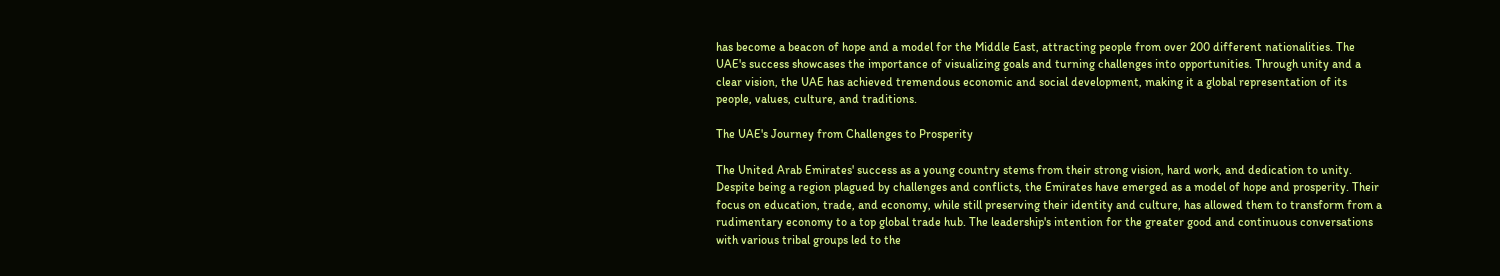has become a beacon of hope and a model for the Middle East, attracting people from over 200 different nationalities. The UAE's success showcases the importance of visualizing goals and turning challenges into opportunities. Through unity and a clear vision, the UAE has achieved tremendous economic and social development, making it a global representation of its people, values, culture, and traditions.

The UAE's Journey from Challenges to Prosperity

The United Arab Emirates' success as a young country stems from their strong vision, hard work, and dedication to unity. Despite being a region plagued by challenges and conflicts, the Emirates have emerged as a model of hope and prosperity. Their focus on education, trade, and economy, while still preserving their identity and culture, has allowed them to transform from a rudimentary economy to a top global trade hub. The leadership's intention for the greater good and continuous conversations with various tribal groups led to the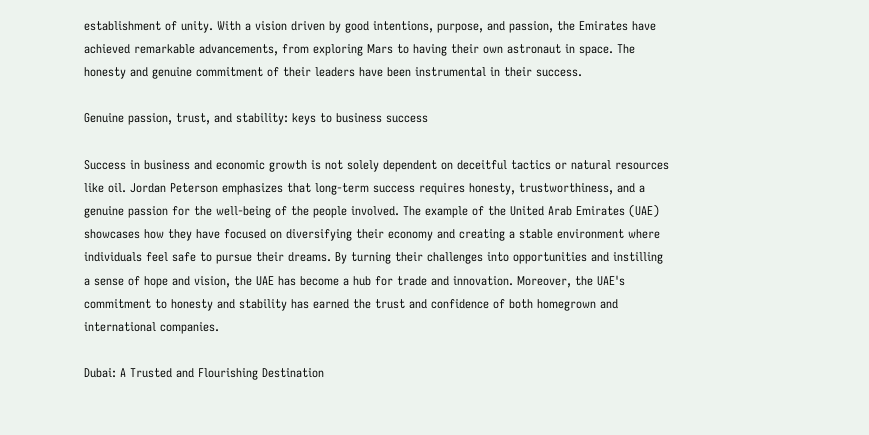establishment of unity. With a vision driven by good intentions, purpose, and passion, the Emirates have achieved remarkable advancements, from exploring Mars to having their own astronaut in space. The honesty and genuine commitment of their leaders have been instrumental in their success.

Genuine passion, trust, and stability: keys to business success

Success in business and economic growth is not solely dependent on deceitful tactics or natural resources like oil. Jordan Peterson emphasizes that long-term success requires honesty, trustworthiness, and a genuine passion for the well-being of the people involved. The example of the United Arab Emirates (UAE) showcases how they have focused on diversifying their economy and creating a stable environment where individuals feel safe to pursue their dreams. By turning their challenges into opportunities and instilling a sense of hope and vision, the UAE has become a hub for trade and innovation. Moreover, the UAE's commitment to honesty and stability has earned the trust and confidence of both homegrown and international companies.

Dubai: A Trusted and Flourishing Destination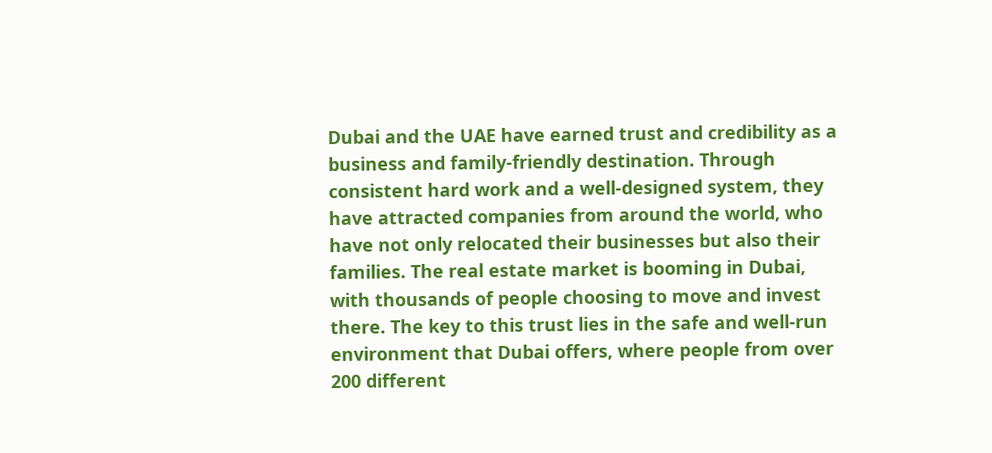Dubai and the UAE have earned trust and credibility as a business and family-friendly destination. Through consistent hard work and a well-designed system, they have attracted companies from around the world, who have not only relocated their businesses but also their families. The real estate market is booming in Dubai, with thousands of people choosing to move and invest there. The key to this trust lies in the safe and well-run environment that Dubai offers, where people from over 200 different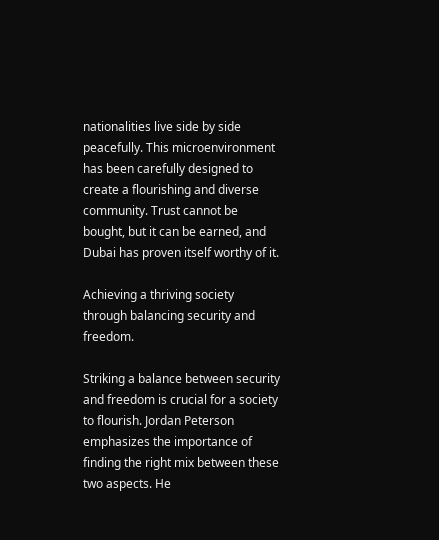nationalities live side by side peacefully. This microenvironment has been carefully designed to create a flourishing and diverse community. Trust cannot be bought, but it can be earned, and Dubai has proven itself worthy of it.

Achieving a thriving society through balancing security and freedom.

Striking a balance between security and freedom is crucial for a society to flourish. Jordan Peterson emphasizes the importance of finding the right mix between these two aspects. He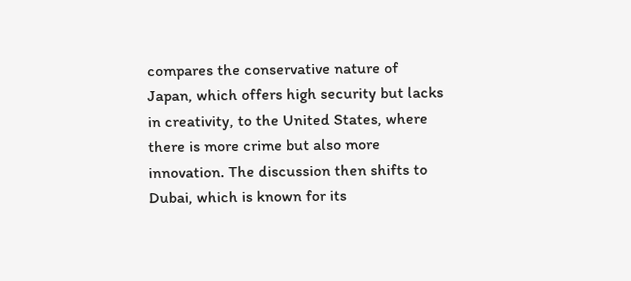compares the conservative nature of Japan, which offers high security but lacks in creativity, to the United States, where there is more crime but also more innovation. The discussion then shifts to Dubai, which is known for its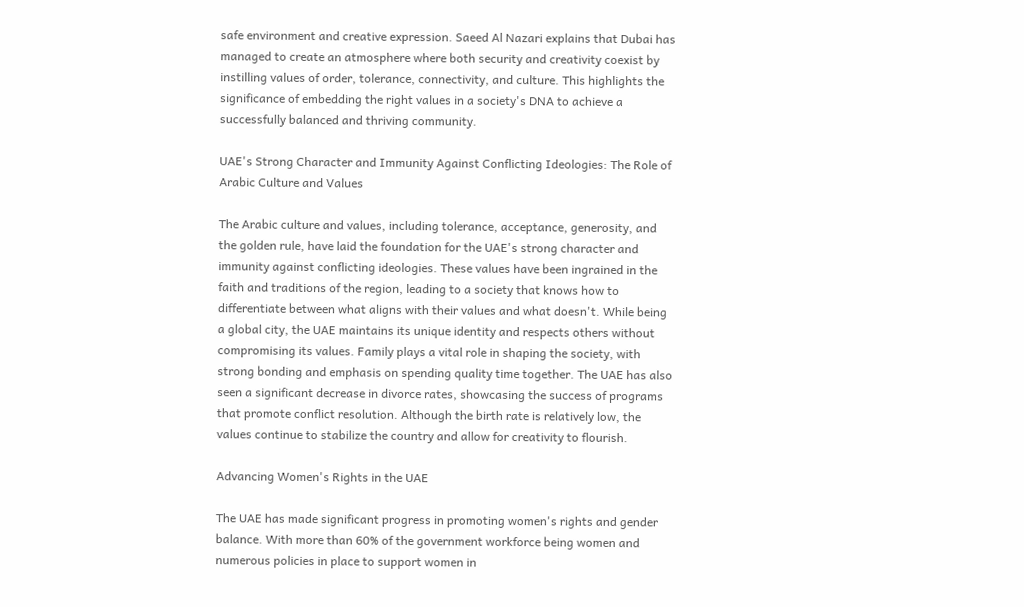safe environment and creative expression. Saeed Al Nazari explains that Dubai has managed to create an atmosphere where both security and creativity coexist by instilling values of order, tolerance, connectivity, and culture. This highlights the significance of embedding the right values in a society's DNA to achieve a successfully balanced and thriving community.

UAE's Strong Character and Immunity Against Conflicting Ideologies: The Role of Arabic Culture and Values

The Arabic culture and values, including tolerance, acceptance, generosity, and the golden rule, have laid the foundation for the UAE's strong character and immunity against conflicting ideologies. These values have been ingrained in the faith and traditions of the region, leading to a society that knows how to differentiate between what aligns with their values and what doesn't. While being a global city, the UAE maintains its unique identity and respects others without compromising its values. Family plays a vital role in shaping the society, with strong bonding and emphasis on spending quality time together. The UAE has also seen a significant decrease in divorce rates, showcasing the success of programs that promote conflict resolution. Although the birth rate is relatively low, the values continue to stabilize the country and allow for creativity to flourish.

Advancing Women's Rights in the UAE

The UAE has made significant progress in promoting women's rights and gender balance. With more than 60% of the government workforce being women and numerous policies in place to support women in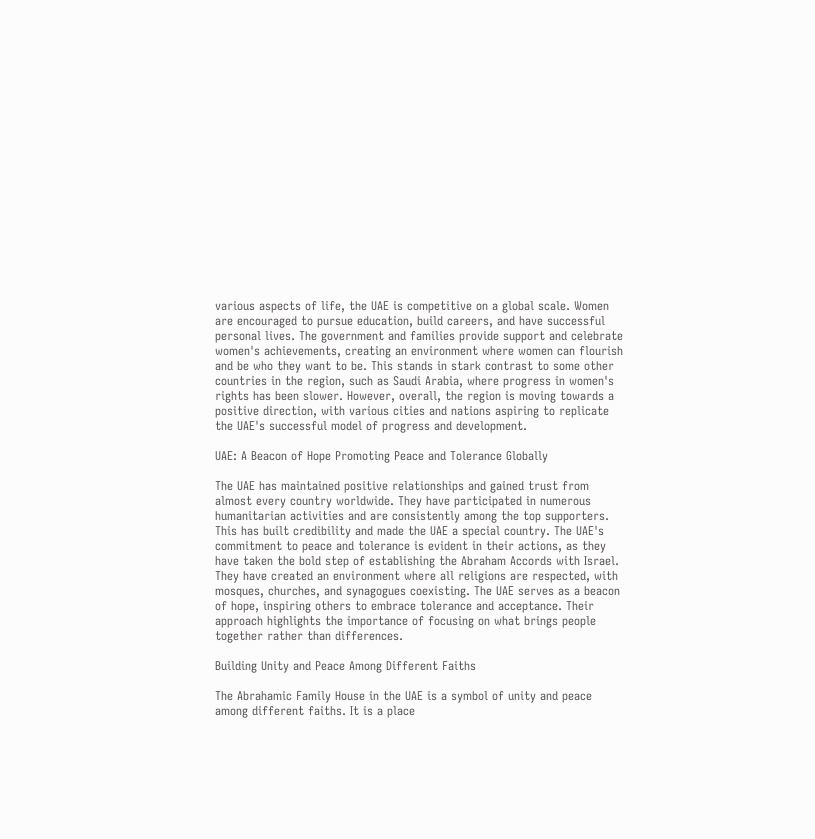various aspects of life, the UAE is competitive on a global scale. Women are encouraged to pursue education, build careers, and have successful personal lives. The government and families provide support and celebrate women's achievements, creating an environment where women can flourish and be who they want to be. This stands in stark contrast to some other countries in the region, such as Saudi Arabia, where progress in women's rights has been slower. However, overall, the region is moving towards a positive direction, with various cities and nations aspiring to replicate the UAE's successful model of progress and development.

UAE: A Beacon of Hope Promoting Peace and Tolerance Globally

The UAE has maintained positive relationships and gained trust from almost every country worldwide. They have participated in numerous humanitarian activities and are consistently among the top supporters. This has built credibility and made the UAE a special country. The UAE's commitment to peace and tolerance is evident in their actions, as they have taken the bold step of establishing the Abraham Accords with Israel. They have created an environment where all religions are respected, with mosques, churches, and synagogues coexisting. The UAE serves as a beacon of hope, inspiring others to embrace tolerance and acceptance. Their approach highlights the importance of focusing on what brings people together rather than differences.

Building Unity and Peace Among Different Faiths

The Abrahamic Family House in the UAE is a symbol of unity and peace among different faiths. It is a place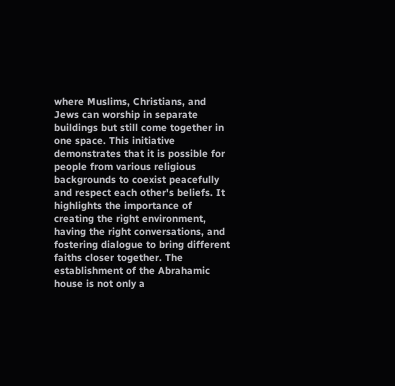where Muslims, Christians, and Jews can worship in separate buildings but still come together in one space. This initiative demonstrates that it is possible for people from various religious backgrounds to coexist peacefully and respect each other's beliefs. It highlights the importance of creating the right environment, having the right conversations, and fostering dialogue to bring different faiths closer together. The establishment of the Abrahamic house is not only a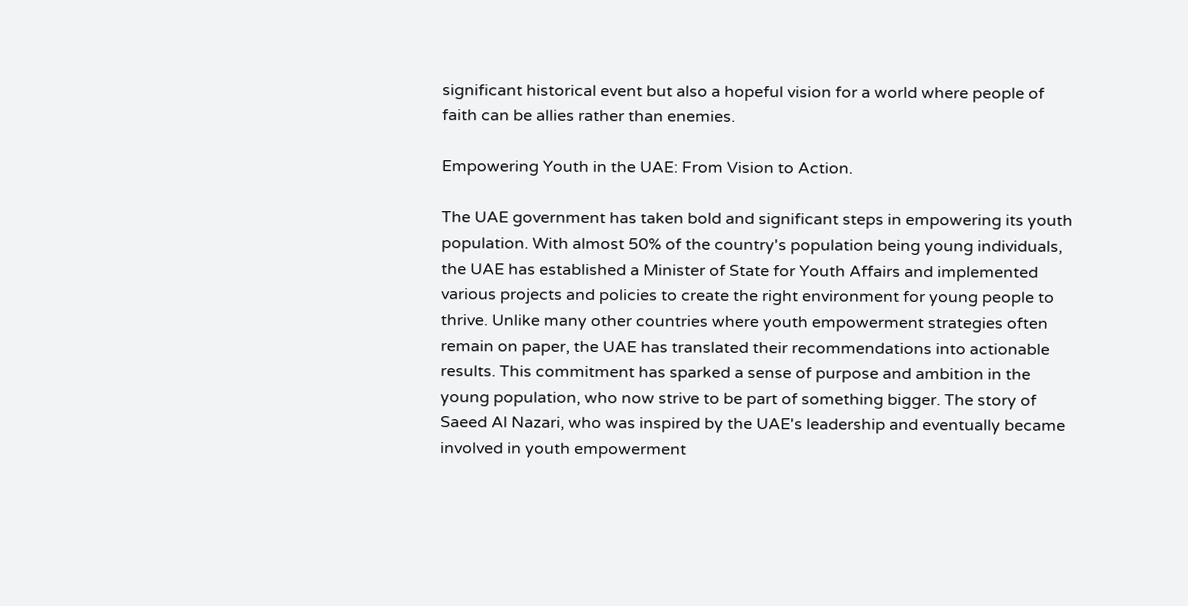significant historical event but also a hopeful vision for a world where people of faith can be allies rather than enemies.

Empowering Youth in the UAE: From Vision to Action.

The UAE government has taken bold and significant steps in empowering its youth population. With almost 50% of the country's population being young individuals, the UAE has established a Minister of State for Youth Affairs and implemented various projects and policies to create the right environment for young people to thrive. Unlike many other countries where youth empowerment strategies often remain on paper, the UAE has translated their recommendations into actionable results. This commitment has sparked a sense of purpose and ambition in the young population, who now strive to be part of something bigger. The story of Saeed Al Nazari, who was inspired by the UAE's leadership and eventually became involved in youth empowerment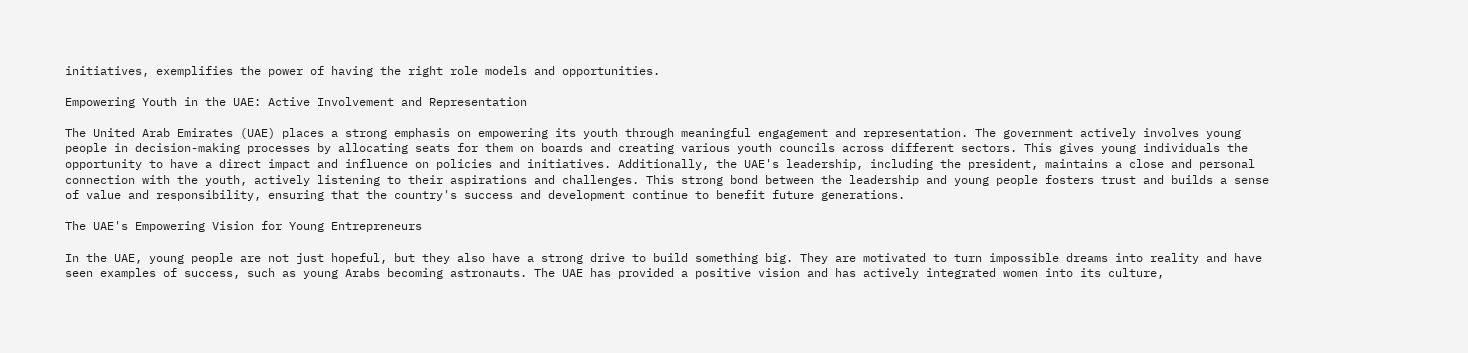initiatives, exemplifies the power of having the right role models and opportunities.

Empowering Youth in the UAE: Active Involvement and Representation

The United Arab Emirates (UAE) places a strong emphasis on empowering its youth through meaningful engagement and representation. The government actively involves young people in decision-making processes by allocating seats for them on boards and creating various youth councils across different sectors. This gives young individuals the opportunity to have a direct impact and influence on policies and initiatives. Additionally, the UAE's leadership, including the president, maintains a close and personal connection with the youth, actively listening to their aspirations and challenges. This strong bond between the leadership and young people fosters trust and builds a sense of value and responsibility, ensuring that the country's success and development continue to benefit future generations.

The UAE's Empowering Vision for Young Entrepreneurs

In the UAE, young people are not just hopeful, but they also have a strong drive to build something big. They are motivated to turn impossible dreams into reality and have seen examples of success, such as young Arabs becoming astronauts. The UAE has provided a positive vision and has actively integrated women into its culture,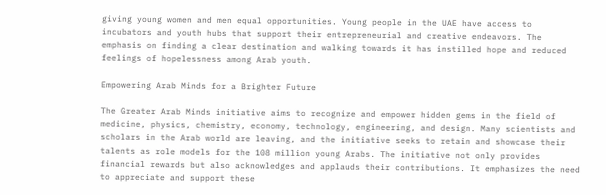giving young women and men equal opportunities. Young people in the UAE have access to incubators and youth hubs that support their entrepreneurial and creative endeavors. The emphasis on finding a clear destination and walking towards it has instilled hope and reduced feelings of hopelessness among Arab youth.

Empowering Arab Minds for a Brighter Future

The Greater Arab Minds initiative aims to recognize and empower hidden gems in the field of medicine, physics, chemistry, economy, technology, engineering, and design. Many scientists and scholars in the Arab world are leaving, and the initiative seeks to retain and showcase their talents as role models for the 108 million young Arabs. The initiative not only provides financial rewards but also acknowledges and applauds their contributions. It emphasizes the need to appreciate and support these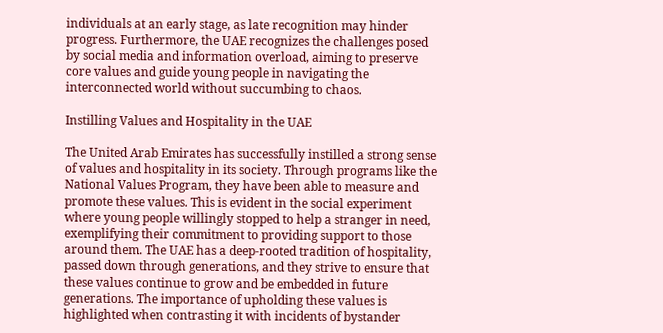individuals at an early stage, as late recognition may hinder progress. Furthermore, the UAE recognizes the challenges posed by social media and information overload, aiming to preserve core values and guide young people in navigating the interconnected world without succumbing to chaos.

Instilling Values and Hospitality in the UAE

The United Arab Emirates has successfully instilled a strong sense of values and hospitality in its society. Through programs like the National Values Program, they have been able to measure and promote these values. This is evident in the social experiment where young people willingly stopped to help a stranger in need, exemplifying their commitment to providing support to those around them. The UAE has a deep-rooted tradition of hospitality, passed down through generations, and they strive to ensure that these values continue to grow and be embedded in future generations. The importance of upholding these values is highlighted when contrasting it with incidents of bystander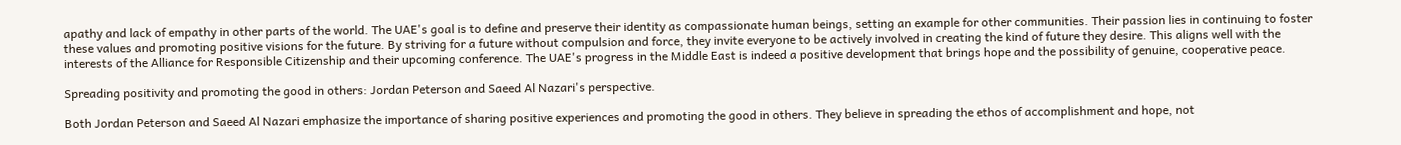apathy and lack of empathy in other parts of the world. The UAE's goal is to define and preserve their identity as compassionate human beings, setting an example for other communities. Their passion lies in continuing to foster these values and promoting positive visions for the future. By striving for a future without compulsion and force, they invite everyone to be actively involved in creating the kind of future they desire. This aligns well with the interests of the Alliance for Responsible Citizenship and their upcoming conference. The UAE's progress in the Middle East is indeed a positive development that brings hope and the possibility of genuine, cooperative peace.

Spreading positivity and promoting the good in others: Jordan Peterson and Saeed Al Nazari's perspective.

Both Jordan Peterson and Saeed Al Nazari emphasize the importance of sharing positive experiences and promoting the good in others. They believe in spreading the ethos of accomplishment and hope, not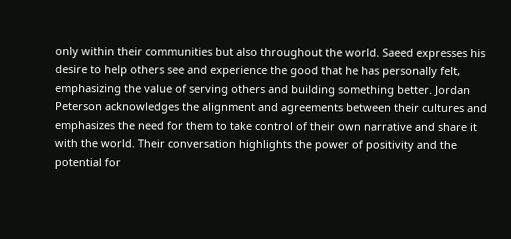only within their communities but also throughout the world. Saeed expresses his desire to help others see and experience the good that he has personally felt, emphasizing the value of serving others and building something better. Jordan Peterson acknowledges the alignment and agreements between their cultures and emphasizes the need for them to take control of their own narrative and share it with the world. Their conversation highlights the power of positivity and the potential for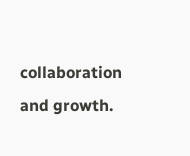collaboration and growth.